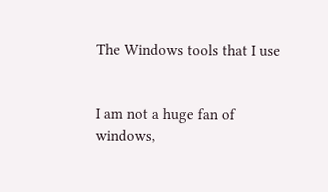The Windows tools that I use


I am not a huge fan of windows,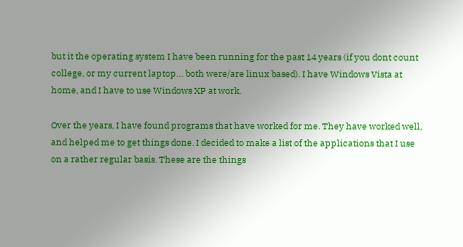but it the operating system I have been running for the past 14 years (if you dont count college, or my current laptop… both were/are linux based). I have Windows Vista at home, and I have to use Windows XP at work.

Over the years, I have found programs that have worked for me. They have worked well, and helped me to get things done. I decided to make a list of the applications that I use on a rather regular basis. These are the things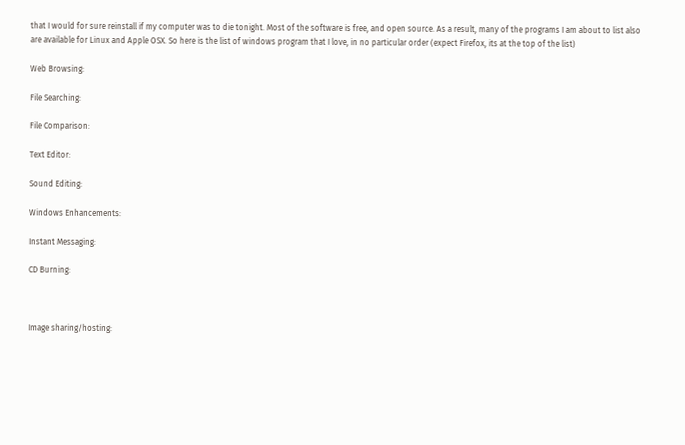that I would for sure reinstall if my computer was to die tonight. Most of the software is free, and open source. As a result, many of the programs I am about to list also are available for Linux and Apple OSX. So here is the list of windows program that I love, in no particular order (expect Firefox, its at the top of the list)

Web Browsing:

File Searching:

File Comparison:

Text Editor:

Sound Editing:

Windows Enhancements:

Instant Messaging:

CD Burning:



Image sharing/hosting: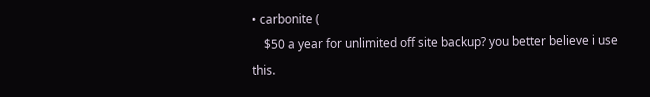• carbonite (
    $50 a year for unlimited off site backup? you better believe i use this.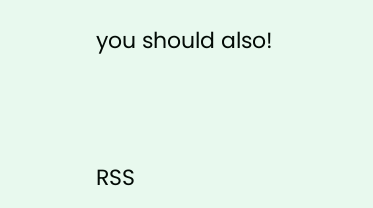you should also!




RSS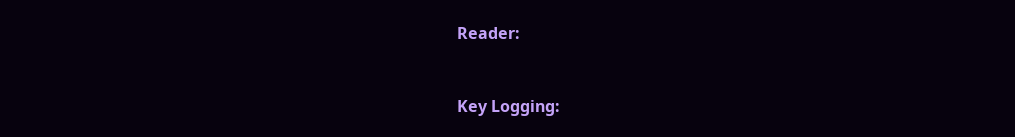Reader:


Key Logging: